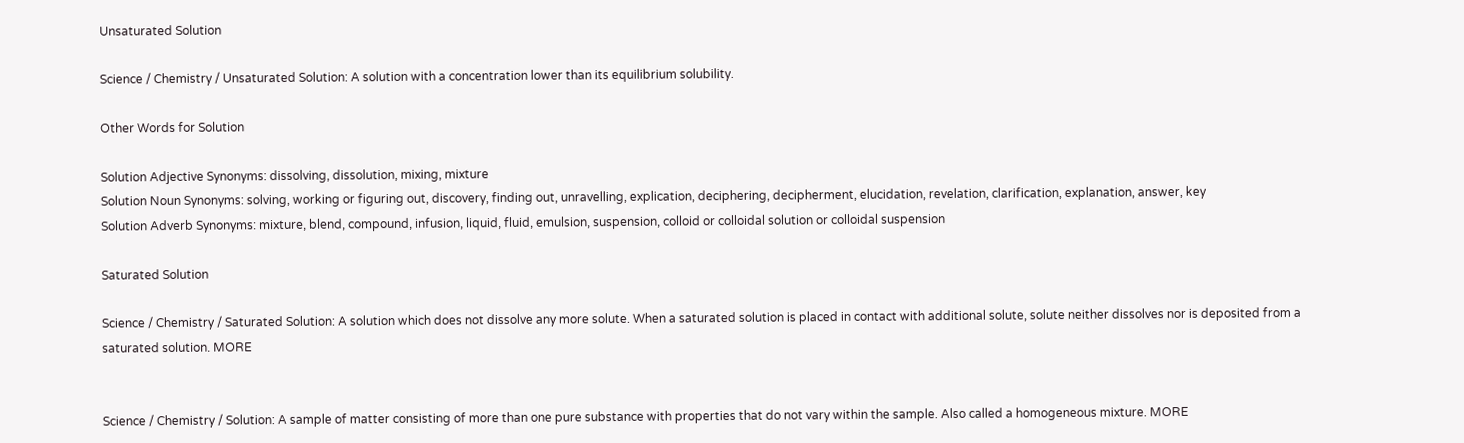Unsaturated Solution

Science / Chemistry / Unsaturated Solution: A solution with a concentration lower than its equilibrium solubility.

Other Words for Solution

Solution Adjective Synonyms: dissolving, dissolution, mixing, mixture
Solution Noun Synonyms: solving, working or figuring out, discovery, finding out, unravelling, explication, deciphering, decipherment, elucidation, revelation, clarification, explanation, answer, key
Solution Adverb Synonyms: mixture, blend, compound, infusion, liquid, fluid, emulsion, suspension, colloid or colloidal solution or colloidal suspension

Saturated Solution

Science / Chemistry / Saturated Solution: A solution which does not dissolve any more solute. When a saturated solution is placed in contact with additional solute, solute neither dissolves nor is deposited from a saturated solution. MORE


Science / Chemistry / Solution: A sample of matter consisting of more than one pure substance with properties that do not vary within the sample. Also called a homogeneous mixture. MORE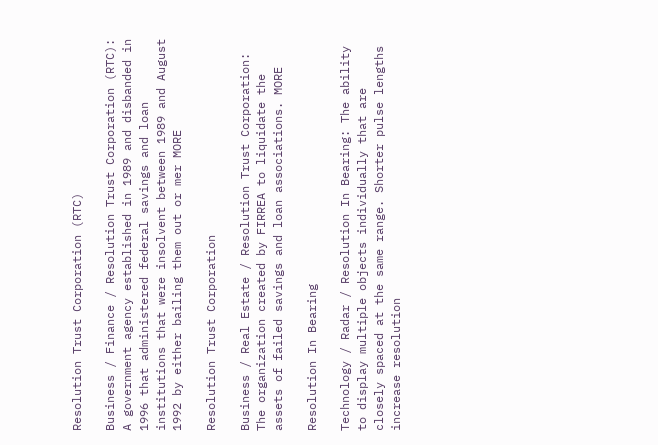Resolution Trust Corporation (RTC)

Business / Finance / Resolution Trust Corporation (RTC): A government agency established in 1989 and disbanded in 1996 that administered federal savings and loan institutions that were insolvent between 1989 and August 1992 by either bailing them out or mer MORE

Resolution Trust Corporation

Business / Real Estate / Resolution Trust Corporation: The organization created by FIRREA to liquidate the assets of failed savings and loan associations. MORE

Resolution In Bearing

Technology / Radar / Resolution In Bearing: The ability to display multiple objects individually that are closely spaced at the same range. Shorter pulse lengths increase resolution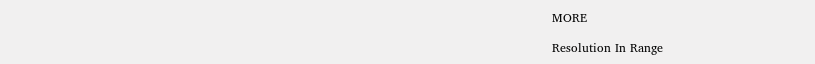MORE

Resolution In Range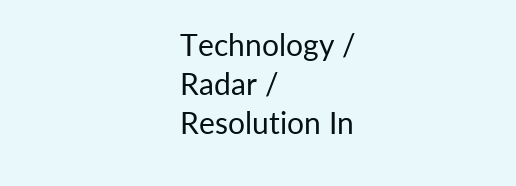Technology / Radar / Resolution In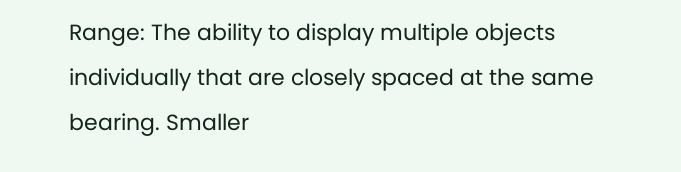Range: The ability to display multiple objects individually that are closely spaced at the same bearing. Smaller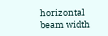horizontal beam width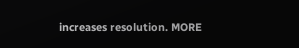increases resolution. MORE